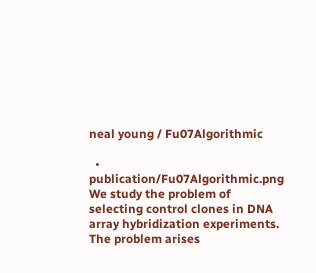neal young / Fu07Algorithmic

  • publication/Fu07Algorithmic.png We study the problem of selecting control clones in DNA array hybridization experiments. The problem arises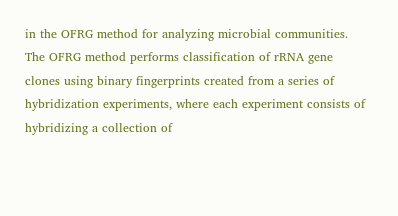in the OFRG method for analyzing microbial communities. The OFRG method performs classification of rRNA gene clones using binary fingerprints created from a series of hybridization experiments, where each experiment consists of hybridizing a collection of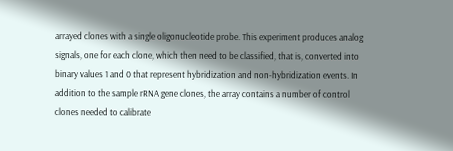arrayed clones with a single oligonucleotide probe. This experiment produces analog signals, one for each clone, which then need to be classified, that is, converted into binary values 1 and 0 that represent hybridization and non-hybridization events. In addition to the sample rRNA gene clones, the array contains a number of control clones needed to calibrate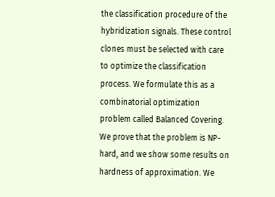the classification procedure of the hybridization signals. These control clones must be selected with care to optimize the classification process. We formulate this as a combinatorial optimization problem called Balanced Covering. We prove that the problem is NP-hard, and we show some results on hardness of approximation. We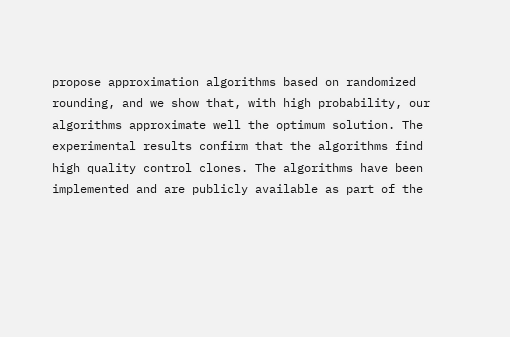propose approximation algorithms based on randomized rounding, and we show that, with high probability, our algorithms approximate well the optimum solution. The experimental results confirm that the algorithms find high quality control clones. The algorithms have been implemented and are publicly available as part of the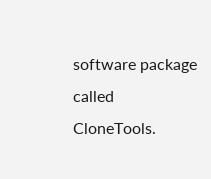software package called CloneTools.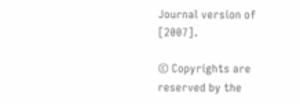Journal version of [2007].

© Copyrights are reserved by the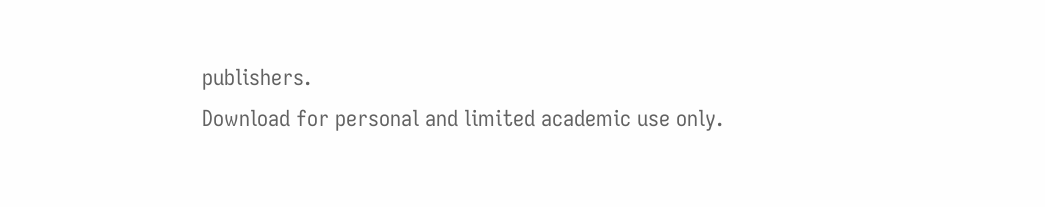publishers.
Download for personal and limited academic use only.